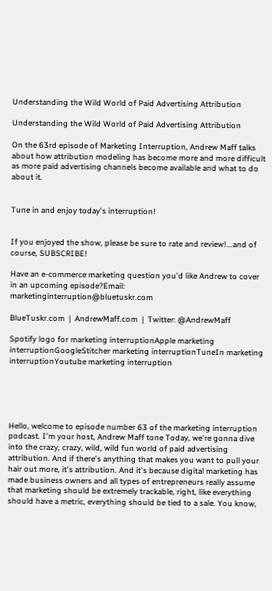Understanding the Wild World of Paid Advertising Attribution

Understanding the Wild World of Paid Advertising Attribution

On the 63rd episode of Marketing Interruption, Andrew Maff talks about how attribution modeling has become more and more difficult as more paid advertising channels become available and what to do about it.


Tune in and enjoy today's interruption!


If you enjoyed the show, please be sure to rate and review!...and of course, SUBSCRIBE!

Have an e-commerce marketing question you'd like Andrew to cover in an upcoming episode?Email: marketinginterruption@bluetuskr.com

BlueTuskr.com  |  AndrewMaff.com  |  Twitter: @AndrewMaff

Spotify logo for marketing interruptionApple marketing interruptionGoogleStitcher marketing interruptionTuneIn marketing interruptionYoutube marketing interruption





Hello, welcome to episode number 63 of the marketing interruption podcast. I'm your host, Andrew Maff tone Today, we're gonna dive into the crazy, crazy, wild, wild fun world of paid advertising attribution. And if there's anything that makes you want to pull your hair out more, it's attribution. And it's because digital marketing has made business owners and all types of entrepreneurs really assume that marketing should be extremely trackable, right, like everything should have a metric, everything should be tied to a sale. You know,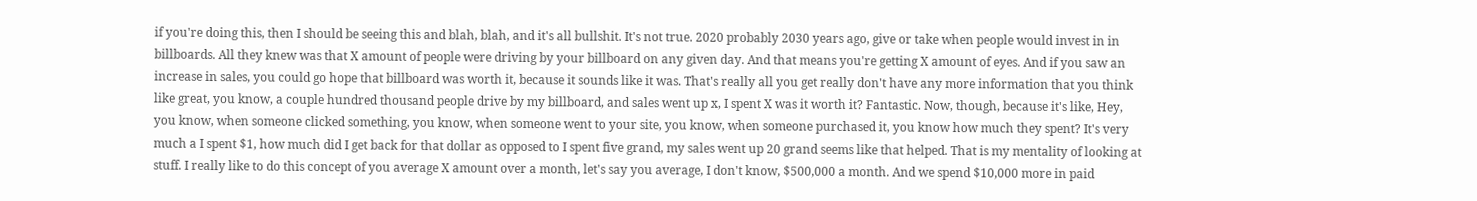if you're doing this, then I should be seeing this and blah, blah, and it's all bullshit. It's not true. 2020 probably 2030 years ago, give or take when people would invest in in billboards. All they knew was that X amount of people were driving by your billboard on any given day. And that means you're getting X amount of eyes. And if you saw an increase in sales, you could go hope that billboard was worth it, because it sounds like it was. That's really all you get really don't have any more information that you think like great, you know, a couple hundred thousand people drive by my billboard, and sales went up x, I spent X was it worth it? Fantastic. Now, though, because it's like, Hey, you know, when someone clicked something, you know, when someone went to your site, you know, when someone purchased it, you know how much they spent? It's very much a I spent $1, how much did I get back for that dollar as opposed to I spent five grand, my sales went up 20 grand seems like that helped. That is my mentality of looking at stuff. I really like to do this concept of you average X amount over a month, let's say you average, I don't know, $500,000 a month. And we spend $10,000 more in paid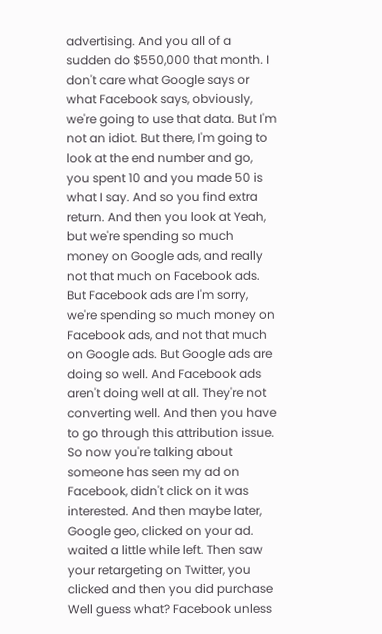advertising. And you all of a sudden do $550,000 that month. I don't care what Google says or what Facebook says, obviously, we're going to use that data. But I'm not an idiot. But there, I'm going to look at the end number and go, you spent 10 and you made 50 is what I say. And so you find extra return. And then you look at Yeah, but we're spending so much money on Google ads, and really not that much on Facebook ads. But Facebook ads are I'm sorry, we're spending so much money on Facebook ads, and not that much on Google ads. But Google ads are doing so well. And Facebook ads aren't doing well at all. They're not converting well. And then you have to go through this attribution issue. So now you're talking about someone has seen my ad on Facebook, didn't click on it was interested. And then maybe later, Google geo, clicked on your ad. waited a little while left. Then saw your retargeting on Twitter, you clicked and then you did purchase Well guess what? Facebook unless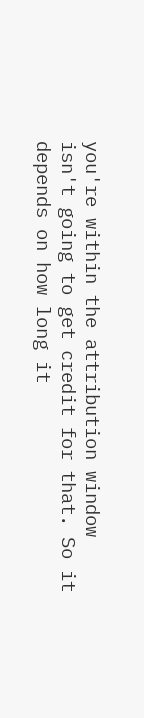you're within the attribution window isn't going to get credit for that. So it depends on how long it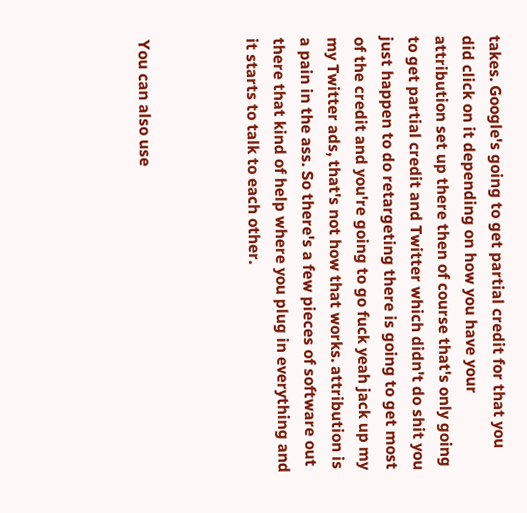takes. Google's going to get partial credit for that you did click on it depending on how you have your attribution set up there then of course that's only going to get partial credit and Twitter which didn't do shit you just happen to do retargeting there is going to get most of the credit and you're going to go fuck yeah jack up my my Twitter ads, that's not how that works. attribution is a pain in the ass. So there's a few pieces of software out there that kind of help where you plug in everything and it starts to talk to each other.



You can also use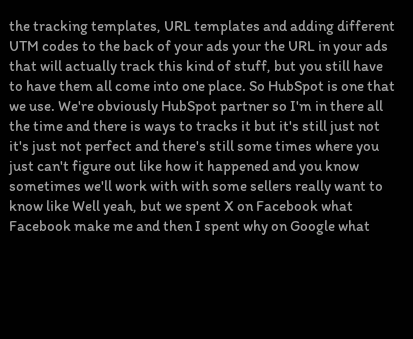the tracking templates, URL templates and adding different UTM codes to the back of your ads your the URL in your ads that will actually track this kind of stuff, but you still have to have them all come into one place. So HubSpot is one that we use. We're obviously HubSpot partner so I'm in there all the time and there is ways to tracks it but it's still just not it's just not perfect and there's still some times where you just can't figure out like how it happened and you know sometimes we'll work with with some sellers really want to know like Well yeah, but we spent X on Facebook what Facebook make me and then I spent why on Google what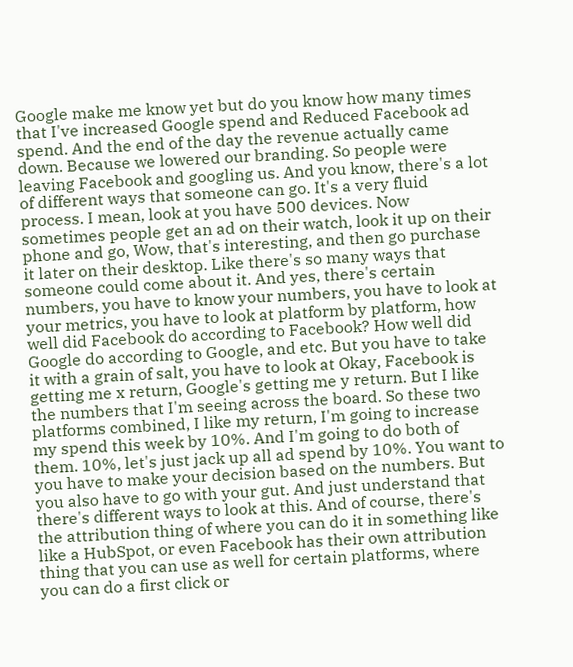Google make me know yet but do you know how many times that I've increased Google spend and Reduced Facebook ad spend. And the end of the day the revenue actually came down. Because we lowered our branding. So people were leaving Facebook and googling us. And you know, there's a lot of different ways that someone can go. It's a very fluid process. I mean, look at you have 500 devices. Now sometimes people get an ad on their watch, look it up on their phone and go, Wow, that's interesting, and then go purchase it later on their desktop. Like there's so many ways that someone could come about it. And yes, there's certain numbers, you have to know your numbers, you have to look at your metrics, you have to look at platform by platform, how well did Facebook do according to Facebook? How well did Google do according to Google, and etc. But you have to take it with a grain of salt, you have to look at Okay, Facebook is getting me x return, Google's getting me y return. But I like the numbers that I'm seeing across the board. So these two platforms combined, I like my return, I'm going to increase my spend this week by 10%. And I'm going to do both of them. 10%, let's just jack up all ad spend by 10%. You want to you have to make your decision based on the numbers. But you also have to go with your gut. And just understand that there's different ways to look at this. And of course, there's the attribution thing of where you can do it in something like like a HubSpot, or even Facebook has their own attribution thing that you can use as well for certain platforms, where you can do a first click or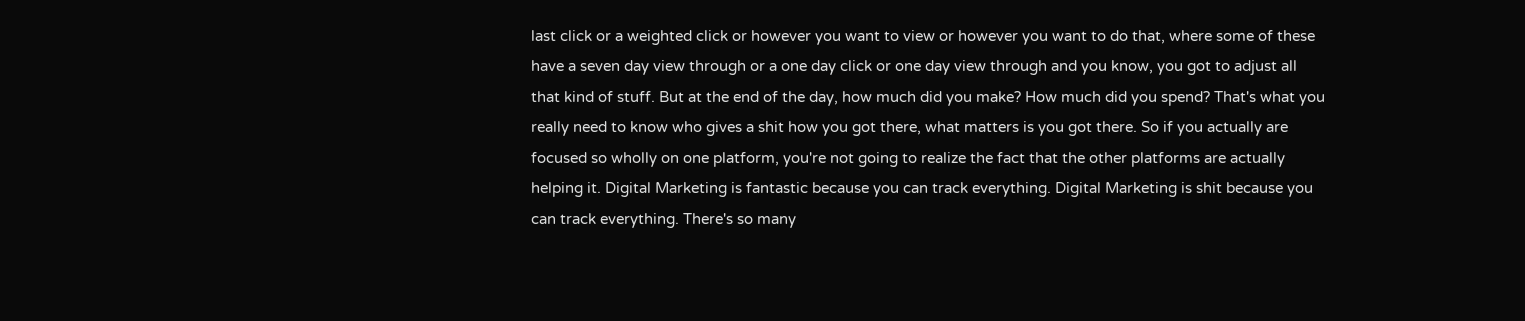last click or a weighted click or however you want to view or however you want to do that, where some of these have a seven day view through or a one day click or one day view through and you know, you got to adjust all that kind of stuff. But at the end of the day, how much did you make? How much did you spend? That's what you really need to know who gives a shit how you got there, what matters is you got there. So if you actually are focused so wholly on one platform, you're not going to realize the fact that the other platforms are actually helping it. Digital Marketing is fantastic because you can track everything. Digital Marketing is shit because you can track everything. There's so many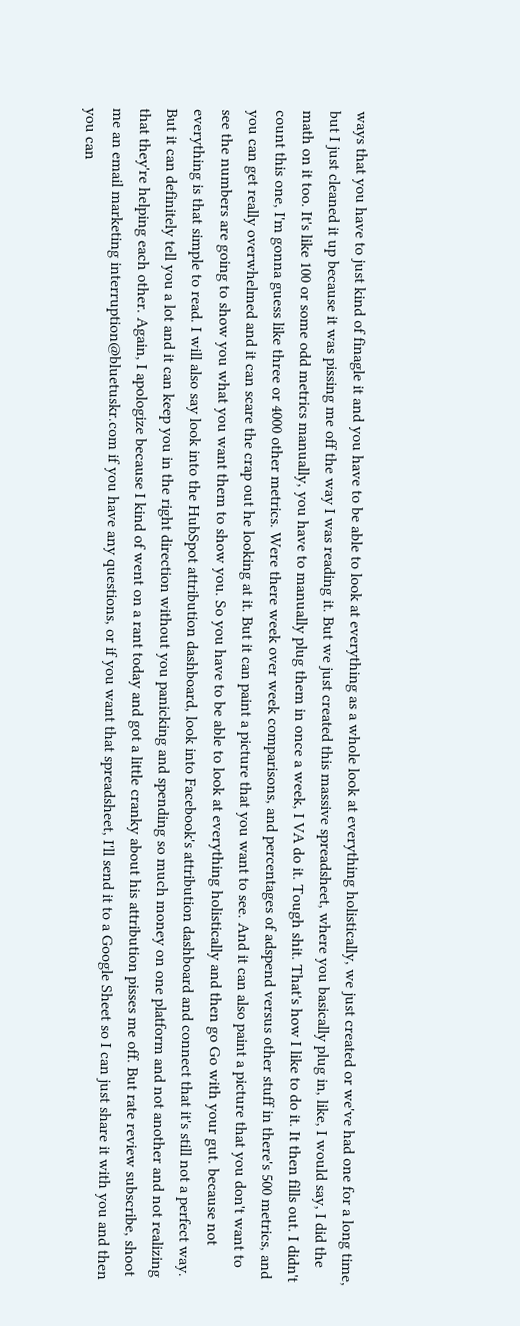ways that you have to just kind of finagle it and you have to be able to look at everything as a whole look at everything holistically, we just created or we've had one for a long time, but I just cleaned it up because it was pissing me off the way I was reading it. But we just created this massive spreadsheet, where you basically plug in, like, I would say, I did the math on it too. It's like 100 or some odd metrics manually, you have to manually plug them in once a week, I VA do it. Tough shit. That's how I like to do it. It then fills out. I didn't count this one, I'm gonna guess like three or 4000 other metrics. Were there week over week comparisons, and percentages of adspend versus other stuff in there's 500 metrics, and you can get really overwhelmed and it can scare the crap out he looking at it. But it can paint a picture that you want to see. And it can also paint a picture that you don't want to see the numbers are going to show you what you want them to show you. So you have to be able to look at everything holistically and then go Go with your gut. because not everything is that simple to read. I will also say look into the HubSpot attribution dashboard, look into Facebook's attribution dashboard and connect that it's still not a perfect way. But it can definitely tell you a lot and it can keep you in the right direction without you panicking and spending so much money on one platform and not another and not realizing that they're helping each other. Again, I apologize because I kind of went on a rant today and got a little cranky about his attribution pisses me off. But rate review subscribe, shoot me an email marketing interruption@bluetuskr.com if you have any questions, or if you want that spreadsheet, I'll send it to a Google Sheet so I can just share it with you and then you can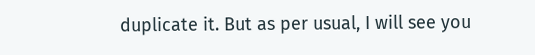duplicate it. But as per usual, I will see you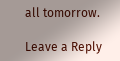all tomorrow.

Leave a Reply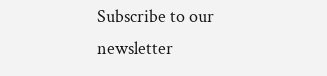Subscribe to our newsletter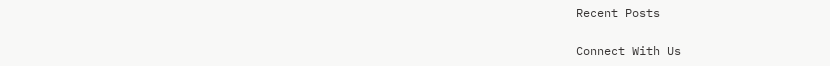Recent Posts

Connect With Us